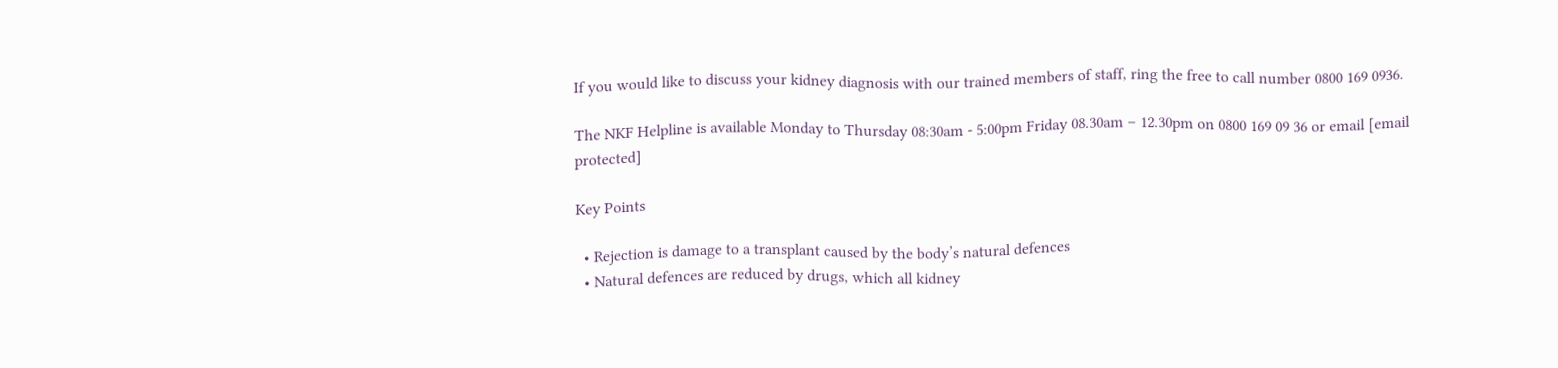If you would like to discuss your kidney diagnosis with our trained members of staff, ring the free to call number 0800 169 0936.

The NKF Helpline is available Monday to Thursday 08:30am - 5:00pm Friday 08.30am – 12.30pm on 0800 169 09 36 or email [email protected]

Key Points

  • Rejection is damage to a transplant caused by the body’s natural defences
  • Natural defences are reduced by drugs, which all kidney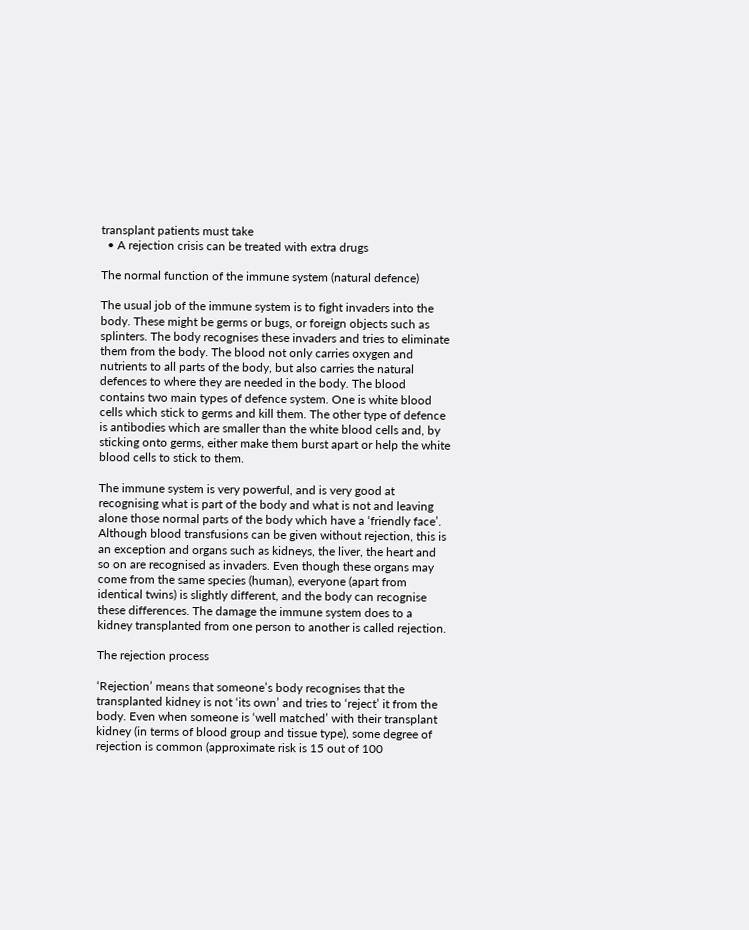transplant patients must take
  • A rejection crisis can be treated with extra drugs

The normal function of the immune system (natural defence)

The usual job of the immune system is to fight invaders into the body. These might be germs or bugs, or foreign objects such as splinters. The body recognises these invaders and tries to eliminate them from the body. The blood not only carries oxygen and nutrients to all parts of the body, but also carries the natural defences to where they are needed in the body. The blood contains two main types of defence system. One is white blood cells which stick to germs and kill them. The other type of defence is antibodies which are smaller than the white blood cells and, by sticking onto germs, either make them burst apart or help the white blood cells to stick to them.

The immune system is very powerful, and is very good at recognising what is part of the body and what is not and leaving alone those normal parts of the body which have a ‘friendly face’. Although blood transfusions can be given without rejection, this is an exception and organs such as kidneys, the liver, the heart and so on are recognised as invaders. Even though these organs may come from the same species (human), everyone (apart from identical twins) is slightly different, and the body can recognise these differences. The damage the immune system does to a kidney transplanted from one person to another is called rejection.

The rejection process

‘Rejection’ means that someone’s body recognises that the transplanted kidney is not ‘its own’ and tries to ‘reject’ it from the body. Even when someone is ‘well matched’ with their transplant kidney (in terms of blood group and tissue type), some degree of rejection is common (approximate risk is 15 out of 100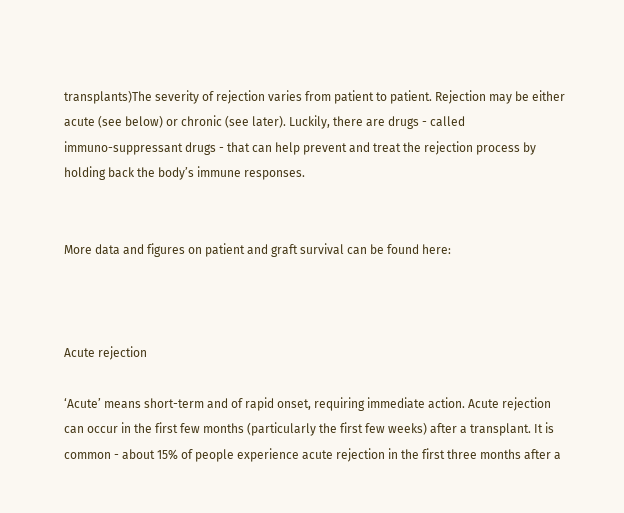transplants)The severity of rejection varies from patient to patient. Rejection may be either acute (see below) or chronic (see later). Luckily, there are drugs - called
immuno-suppressant drugs - that can help prevent and treat the rejection process by holding back the body’s immune responses.


More data and figures on patient and graft survival can be found here:



Acute rejection

‘Acute’ means short-term and of rapid onset, requiring immediate action. Acute rejection can occur in the first few months (particularly the first few weeks) after a transplant. It is common - about 15% of people experience acute rejection in the first three months after a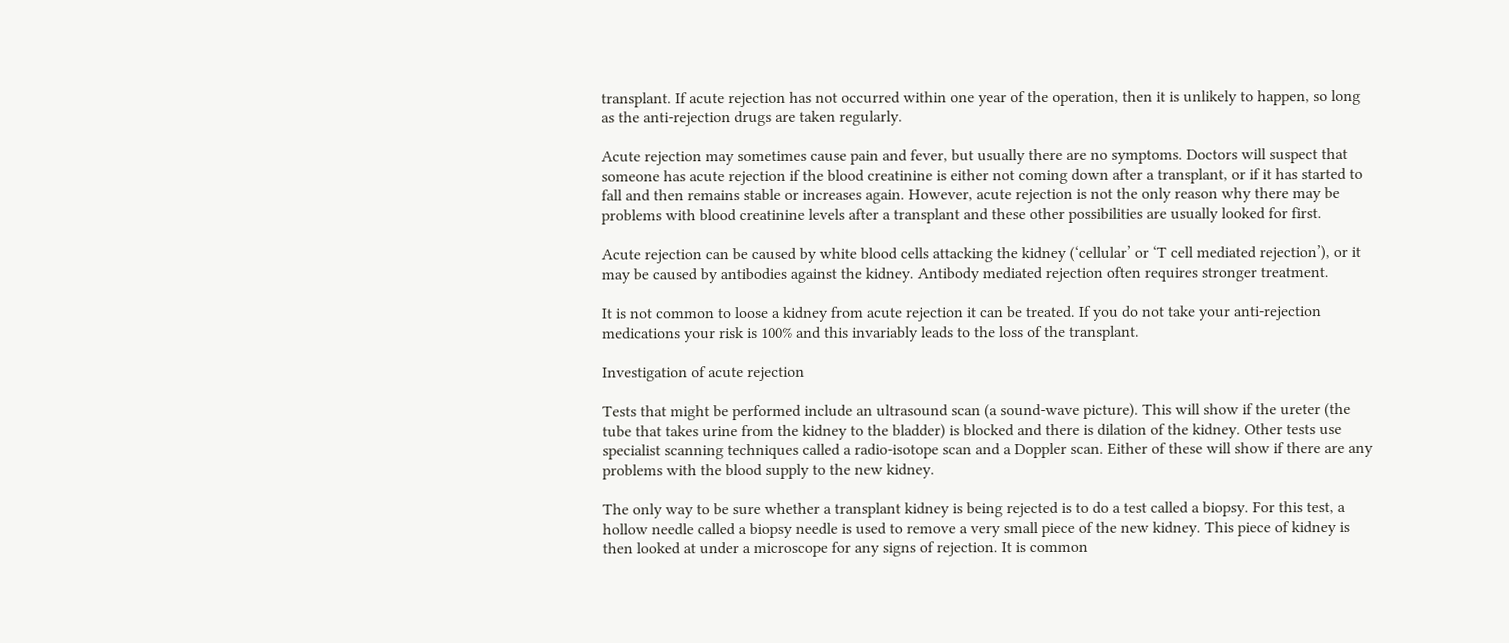transplant. If acute rejection has not occurred within one year of the operation, then it is unlikely to happen, so long as the anti-rejection drugs are taken regularly.

Acute rejection may sometimes cause pain and fever, but usually there are no symptoms. Doctors will suspect that someone has acute rejection if the blood creatinine is either not coming down after a transplant, or if it has started to fall and then remains stable or increases again. However, acute rejection is not the only reason why there may be problems with blood creatinine levels after a transplant and these other possibilities are usually looked for first.

Acute rejection can be caused by white blood cells attacking the kidney (‘cellular’ or ‘T cell mediated rejection’), or it may be caused by antibodies against the kidney. Antibody mediated rejection often requires stronger treatment.

It is not common to loose a kidney from acute rejection it can be treated. If you do not take your anti-rejection medications your risk is 100% and this invariably leads to the loss of the transplant.

Investigation of acute rejection

Tests that might be performed include an ultrasound scan (a sound-wave picture). This will show if the ureter (the tube that takes urine from the kidney to the bladder) is blocked and there is dilation of the kidney. Other tests use specialist scanning techniques called a radio-isotope scan and a Doppler scan. Either of these will show if there are any problems with the blood supply to the new kidney.

The only way to be sure whether a transplant kidney is being rejected is to do a test called a biopsy. For this test, a hollow needle called a biopsy needle is used to remove a very small piece of the new kidney. This piece of kidney is then looked at under a microscope for any signs of rejection. It is common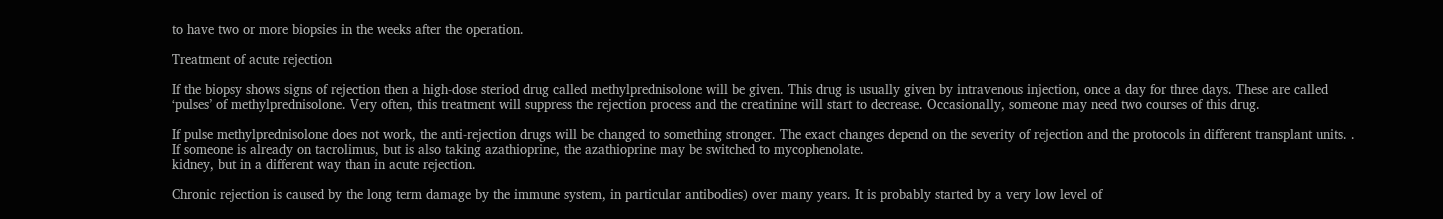to have two or more biopsies in the weeks after the operation.

Treatment of acute rejection

If the biopsy shows signs of rejection then a high-dose steriod drug called methylprednisolone will be given. This drug is usually given by intravenous injection, once a day for three days. These are called ‘pulses’ of methylprednisolone. Very often, this treatment will suppress the rejection process and the creatinine will start to decrease. Occasionally, someone may need two courses of this drug.

If pulse methylprednisolone does not work, the anti-rejection drugs will be changed to something stronger. The exact changes depend on the severity of rejection and the protocols in different transplant units. . If someone is already on tacrolimus, but is also taking azathioprine, the azathioprine may be switched to mycophenolate.
kidney, but in a different way than in acute rejection.

Chronic rejection is caused by the long term damage by the immune system, in particular antibodies) over many years. It is probably started by a very low level of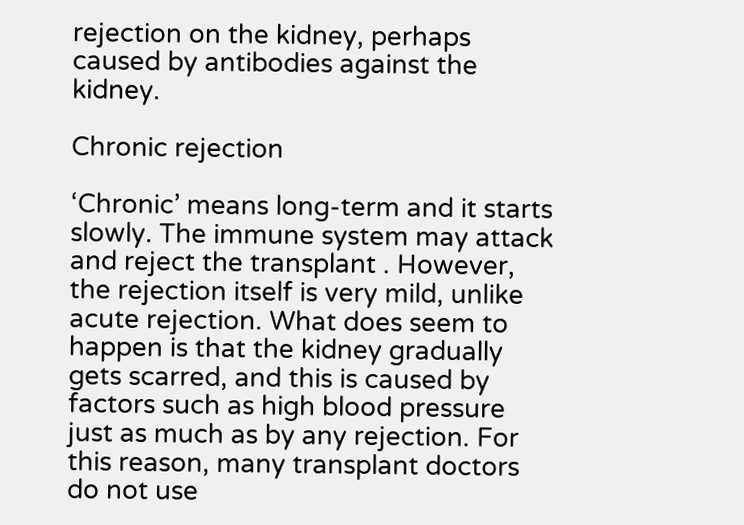rejection on the kidney, perhaps caused by antibodies against the kidney.

Chronic rejection

‘Chronic’ means long-term and it starts slowly. The immune system may attack and reject the transplant . However, the rejection itself is very mild, unlike acute rejection. What does seem to happen is that the kidney gradually gets scarred, and this is caused by factors such as high blood pressure just as much as by any rejection. For this reason, many transplant doctors do not use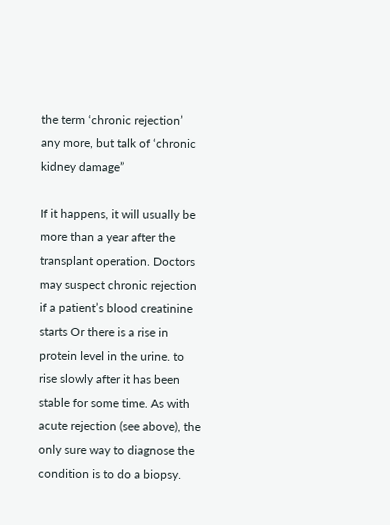the term ‘chronic rejection’ any more, but talk of ‘chronic kidney damage”

If it happens, it will usually be more than a year after the transplant operation. Doctors may suspect chronic rejection if a patient’s blood creatinine starts Or there is a rise in protein level in the urine. to rise slowly after it has been stable for some time. As with acute rejection (see above), the only sure way to diagnose the condition is to do a biopsy.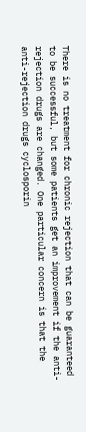There is no treatment for chronic rejection that can be guaranteed to be successful, but some patients get an improvement if the anti-rejection drugs are changed. One particular concern is that the anti-rejection drugs cyclosporin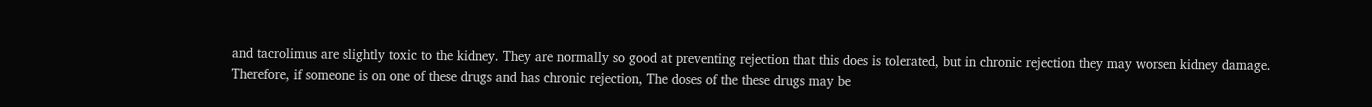and tacrolimus are slightly toxic to the kidney. They are normally so good at preventing rejection that this does is tolerated, but in chronic rejection they may worsen kidney damage. Therefore, if someone is on one of these drugs and has chronic rejection, The doses of the these drugs may be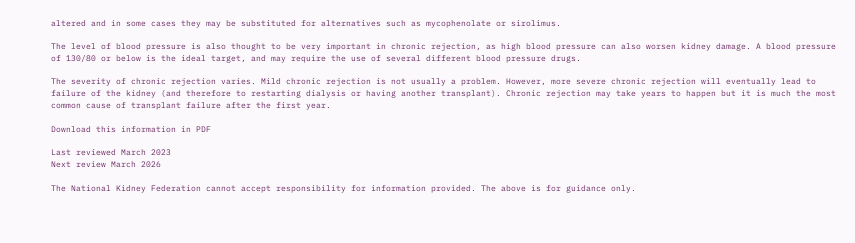altered and in some cases they may be substituted for alternatives such as mycophenolate or sirolimus.

The level of blood pressure is also thought to be very important in chronic rejection, as high blood pressure can also worsen kidney damage. A blood pressure of 130/80 or below is the ideal target, and may require the use of several different blood pressure drugs.

The severity of chronic rejection varies. Mild chronic rejection is not usually a problem. However, more severe chronic rejection will eventually lead to failure of the kidney (and therefore to restarting dialysis or having another transplant). Chronic rejection may take years to happen but it is much the most common cause of transplant failure after the first year.

Download this information in PDF

Last reviewed March 2023
Next review March 2026

The National Kidney Federation cannot accept responsibility for information provided. The above is for guidance only.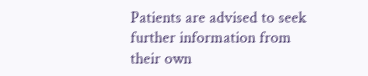Patients are advised to seek further information from their own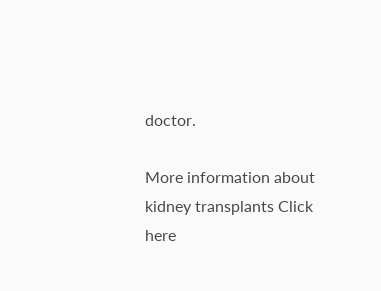doctor.

More information about kidney transplants Click here